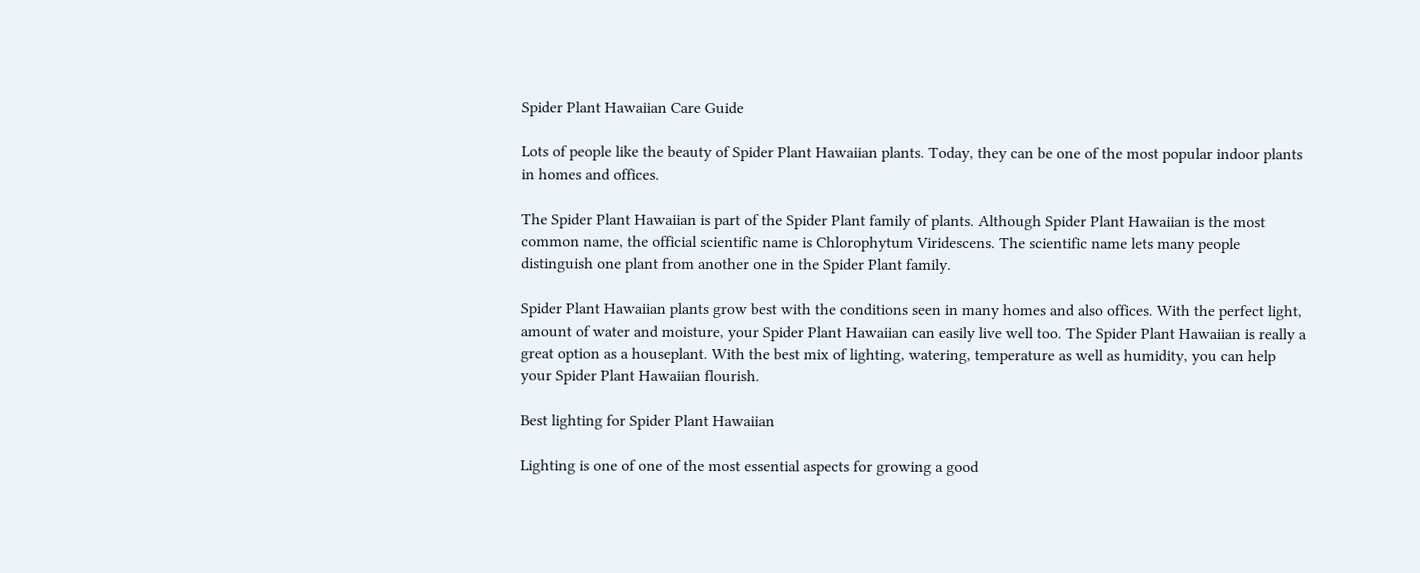Spider Plant Hawaiian Care Guide

Lots of people like the beauty of Spider Plant Hawaiian plants. Today, they can be one of the most popular indoor plants in homes and offices.

The Spider Plant Hawaiian is part of the Spider Plant family of plants. Although Spider Plant Hawaiian is the most common name, the official scientific name is Chlorophytum Viridescens. The scientific name lets many people distinguish one plant from another one in the Spider Plant family.

Spider Plant Hawaiian plants grow best with the conditions seen in many homes and also offices. With the perfect light, amount of water and moisture, your Spider Plant Hawaiian can easily live well too. The Spider Plant Hawaiian is really a great option as a houseplant. With the best mix of lighting, watering, temperature as well as humidity, you can help your Spider Plant Hawaiian flourish.

Best lighting for Spider Plant Hawaiian

Lighting is one of one of the most essential aspects for growing a good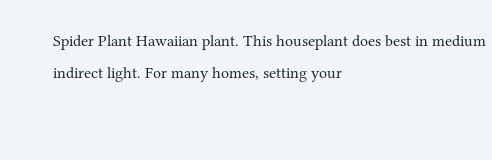Spider Plant Hawaiian plant. This houseplant does best in medium indirect light. For many homes, setting your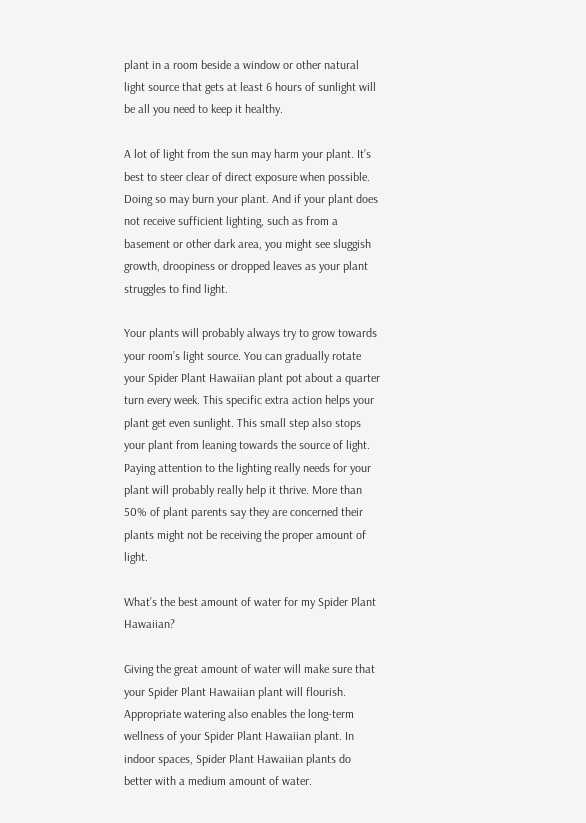plant in a room beside a window or other natural light source that gets at least 6 hours of sunlight will be all you need to keep it healthy.

A lot of light from the sun may harm your plant. It’s best to steer clear of direct exposure when possible. Doing so may burn your plant. And if your plant does not receive sufficient lighting, such as from a basement or other dark area, you might see sluggish growth, droopiness or dropped leaves as your plant struggles to find light.

Your plants will probably always try to grow towards your room’s light source. You can gradually rotate your Spider Plant Hawaiian plant pot about a quarter turn every week. This specific extra action helps your plant get even sunlight. This small step also stops your plant from leaning towards the source of light. Paying attention to the lighting really needs for your plant will probably really help it thrive. More than 50% of plant parents say they are concerned their plants might not be receiving the proper amount of light.

What’s the best amount of water for my Spider Plant Hawaiian?

Giving the great amount of water will make sure that your Spider Plant Hawaiian plant will flourish. Appropriate watering also enables the long-term wellness of your Spider Plant Hawaiian plant. In indoor spaces, Spider Plant Hawaiian plants do better with a medium amount of water.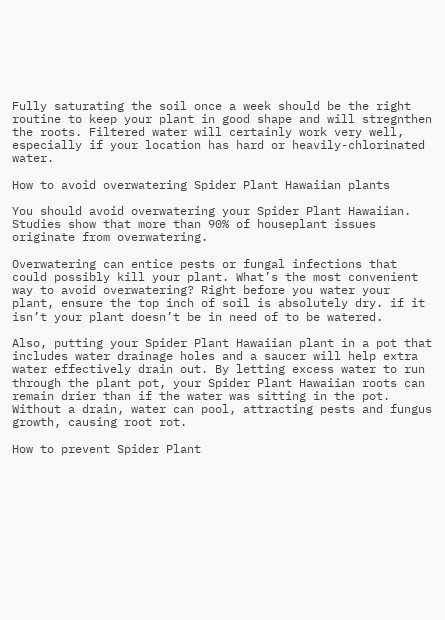Fully saturating the soil once a week should be the right routine to keep your plant in good shape and will stregnthen the roots. Filtered water will certainly work very well, especially if your location has hard or heavily-chlorinated water.

How to avoid overwatering Spider Plant Hawaiian plants

You should avoid overwatering your Spider Plant Hawaiian. Studies show that more than 90% of houseplant issues originate from overwatering.

Overwatering can entice pests or fungal infections that could possibly kill your plant. What’s the most convenient way to avoid overwatering? Right before you water your plant, ensure the top inch of soil is absolutely dry. if it isn’t your plant doesn’t be in need of to be watered.

Also, putting your Spider Plant Hawaiian plant in a pot that includes water drainage holes and a saucer will help extra water effectively drain out. By letting excess water to run through the plant pot, your Spider Plant Hawaiian roots can remain drier than if the water was sitting in the pot. Without a drain, water can pool, attracting pests and fungus growth, causing root rot.

How to prevent Spider Plant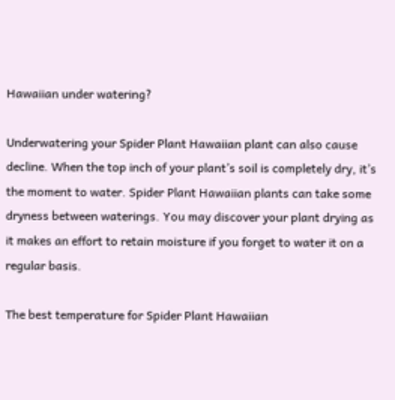Hawaiian under watering?

Underwatering your Spider Plant Hawaiian plant can also cause decline. When the top inch of your plant’s soil is completely dry, it’s the moment to water. Spider Plant Hawaiian plants can take some dryness between waterings. You may discover your plant drying as it makes an effort to retain moisture if you forget to water it on a regular basis.

The best temperature for Spider Plant Hawaiian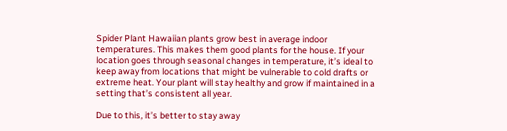Spider Plant Hawaiian plants grow best in average indoor temperatures. This makes them good plants for the house. If your location goes through seasonal changes in temperature, it’s ideal to keep away from locations that might be vulnerable to cold drafts or extreme heat. Your plant will stay healthy and grow if maintained in a setting that’s consistent all year.

Due to this, it’s better to stay away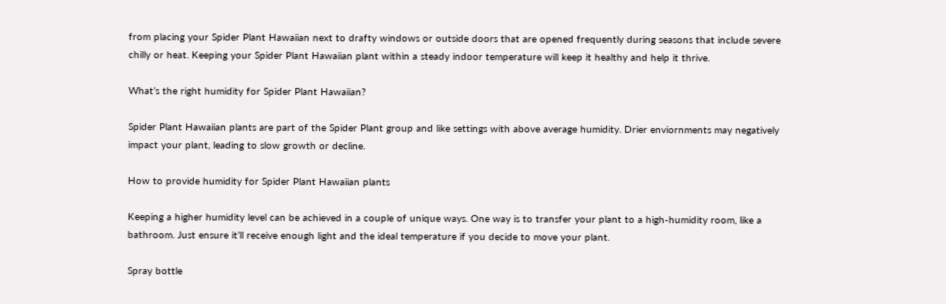from placing your Spider Plant Hawaiian next to drafty windows or outside doors that are opened frequently during seasons that include severe chilly or heat. Keeping your Spider Plant Hawaiian plant within a steady indoor temperature will keep it healthy and help it thrive.

What’s the right humidity for Spider Plant Hawaiian?

Spider Plant Hawaiian plants are part of the Spider Plant group and like settings with above average humidity. Drier enviornments may negatively impact your plant, leading to slow growth or decline.

How to provide humidity for Spider Plant Hawaiian plants

Keeping a higher humidity level can be achieved in a couple of unique ways. One way is to transfer your plant to a high-humidity room, like a bathroom. Just ensure it’ll receive enough light and the ideal temperature if you decide to move your plant.

Spray bottle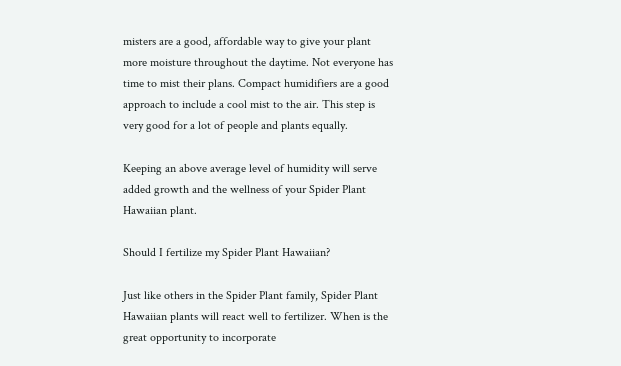misters are a good, affordable way to give your plant more moisture throughout the daytime. Not everyone has time to mist their plans. Compact humidifiers are a good approach to include a cool mist to the air. This step is very good for a lot of people and plants equally.

Keeping an above average level of humidity will serve added growth and the wellness of your Spider Plant Hawaiian plant.

Should I fertilize my Spider Plant Hawaiian?

Just like others in the Spider Plant family, Spider Plant Hawaiian plants will react well to fertilizer. When is the great opportunity to incorporate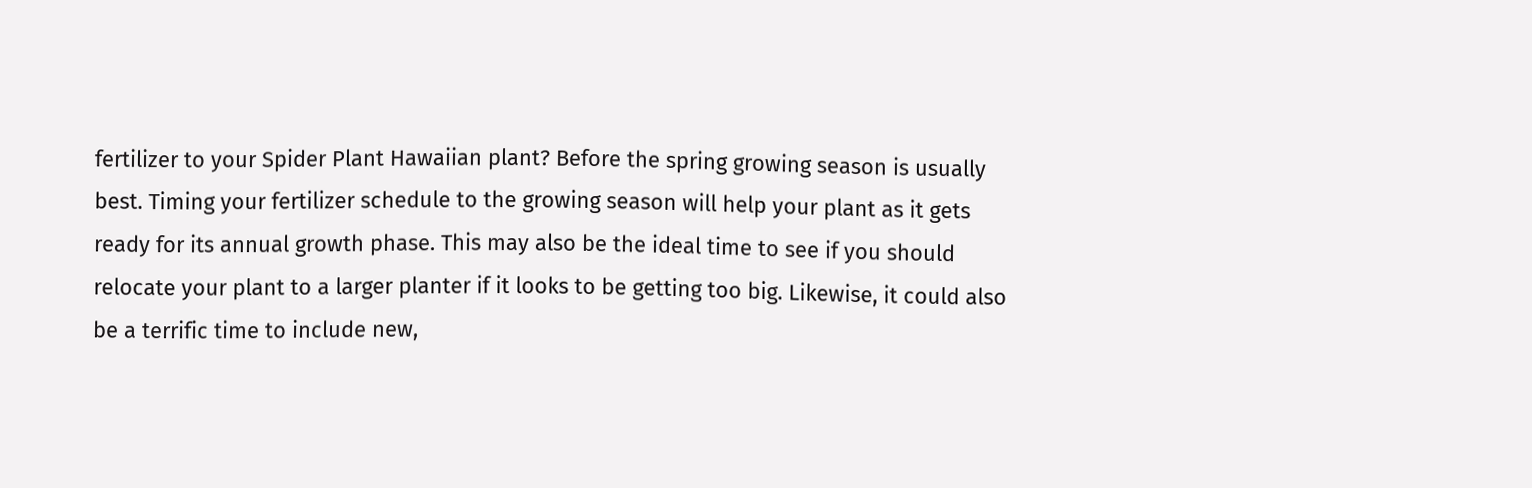fertilizer to your Spider Plant Hawaiian plant? Before the spring growing season is usually best. Timing your fertilizer schedule to the growing season will help your plant as it gets ready for its annual growth phase. This may also be the ideal time to see if you should relocate your plant to a larger planter if it looks to be getting too big. Likewise, it could also be a terrific time to include new,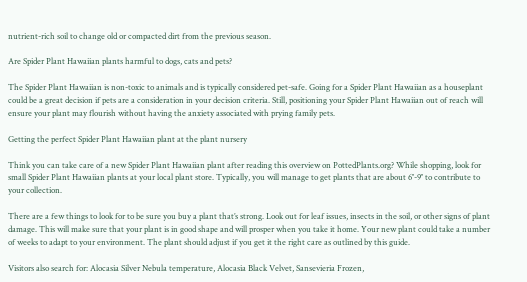nutrient-rich soil to change old or compacted dirt from the previous season.

Are Spider Plant Hawaiian plants harmful to dogs, cats and pets?

The Spider Plant Hawaiian is non-toxic to animals and is typically considered pet-safe. Going for a Spider Plant Hawaiian as a houseplant could be a great decision if pets are a consideration in your decision criteria. Still, positioning your Spider Plant Hawaiian out of reach will ensure your plant may flourish without having the anxiety associated with prying family pets.

Getting the perfect Spider Plant Hawaiian plant at the plant nursery

Think you can take care of a new Spider Plant Hawaiian plant after reading this overview on PottedPlants.org? While shopping, look for small Spider Plant Hawaiian plants at your local plant store. Typically, you will manage to get plants that are about 6″-9″ to contribute to your collection.

There are a few things to look for to be sure you buy a plant that’s strong. Look out for leaf issues, insects in the soil, or other signs of plant damage. This will make sure that your plant is in good shape and will prosper when you take it home. Your new plant could take a number of weeks to adapt to your environment. The plant should adjust if you get it the right care as outlined by this guide.

Visitors also search for: Alocasia Silver Nebula temperature, Alocasia Black Velvet, Sansevieria Frozen,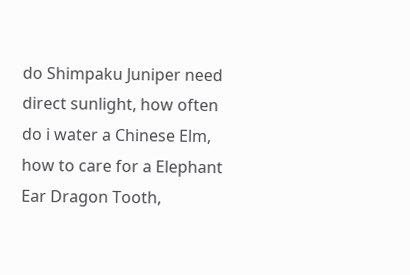do Shimpaku Juniper need direct sunlight, how often do i water a Chinese Elm, how to care for a Elephant Ear Dragon Tooth,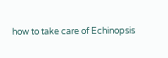how to take care of Echinopsis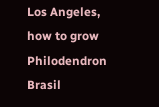Los Angeles, how to grow Philodendron Brasil